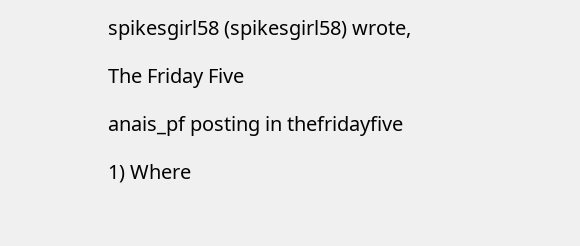spikesgirl58 (spikesgirl58) wrote,

The Friday Five

anais_pf posting in thefridayfive

1) Where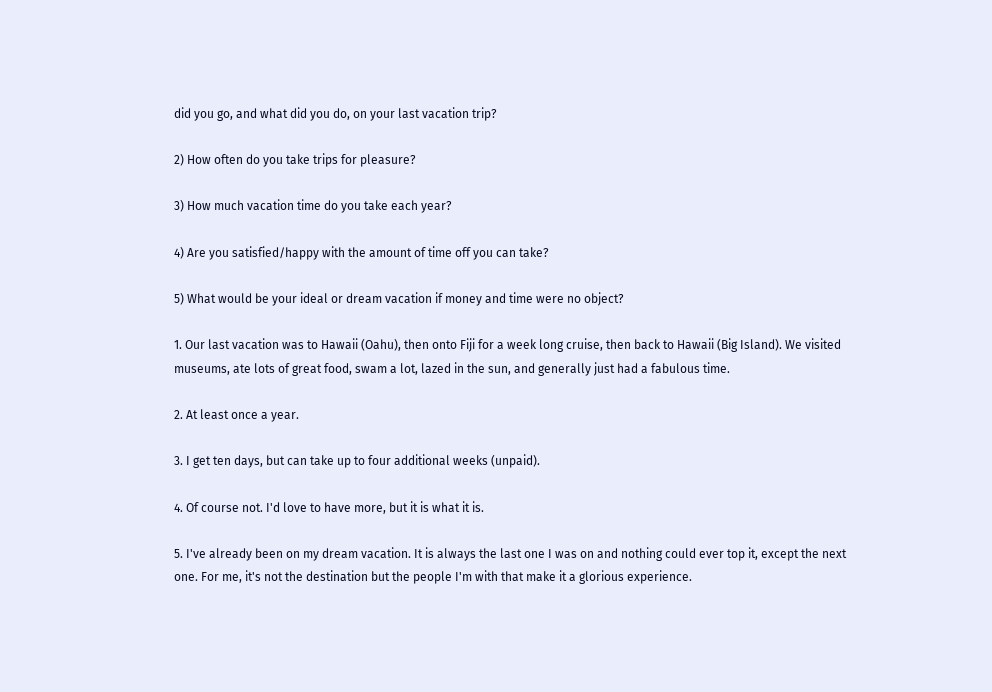did you go, and what did you do, on your last vacation trip?

2) How often do you take trips for pleasure?

3) How much vacation time do you take each year?

4) Are you satisfied/happy with the amount of time off you can take?

5) What would be your ideal or dream vacation if money and time were no object?

1. Our last vacation was to Hawaii (Oahu), then onto Fiji for a week long cruise, then back to Hawaii (Big Island). We visited museums, ate lots of great food, swam a lot, lazed in the sun, and generally just had a fabulous time.

2. At least once a year.

3. I get ten days, but can take up to four additional weeks (unpaid).

4. Of course not. I'd love to have more, but it is what it is.

5. I've already been on my dream vacation. It is always the last one I was on and nothing could ever top it, except the next one. For me, it's not the destination but the people I'm with that make it a glorious experience.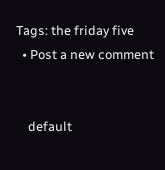Tags: the friday five
  • Post a new comment


    default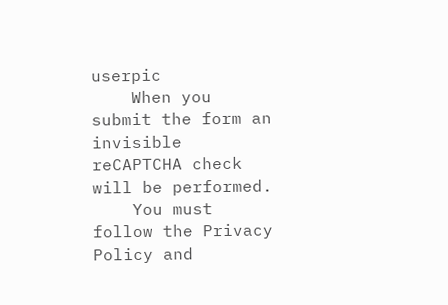userpic
    When you submit the form an invisible reCAPTCHA check will be performed.
    You must follow the Privacy Policy and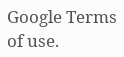Google Terms of use.